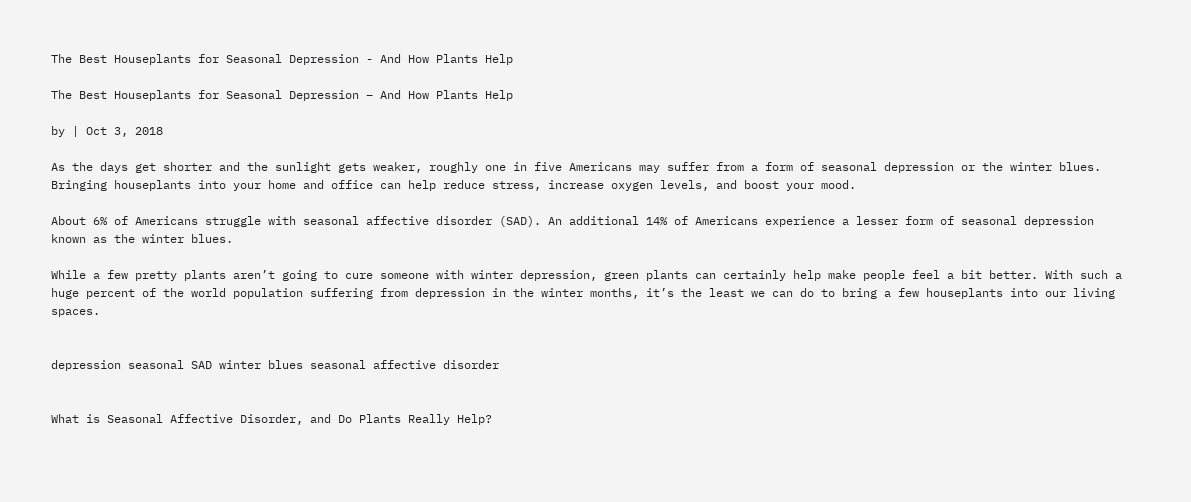The Best Houseplants for Seasonal Depression - And How Plants Help

The Best Houseplants for Seasonal Depression – And How Plants Help

by | Oct 3, 2018

As the days get shorter and the sunlight gets weaker, roughly one in five Americans may suffer from a form of seasonal depression or the winter blues. Bringing houseplants into your home and office can help reduce stress, increase oxygen levels, and boost your mood.

About 6% of Americans struggle with seasonal affective disorder (SAD). An additional 14% of Americans experience a lesser form of seasonal depression known as the winter blues.

While a few pretty plants aren’t going to cure someone with winter depression, green plants can certainly help make people feel a bit better. With such a huge percent of the world population suffering from depression in the winter months, it’s the least we can do to bring a few houseplants into our living spaces.


depression seasonal SAD winter blues seasonal affective disorder


What is Seasonal Affective Disorder, and Do Plants Really Help?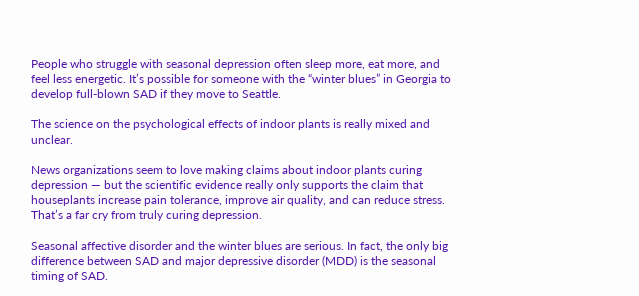People who struggle with seasonal depression often sleep more, eat more, and feel less energetic. It’s possible for someone with the “winter blues” in Georgia to develop full-blown SAD if they move to Seattle.

The science on the psychological effects of indoor plants is really mixed and unclear.

News organizations seem to love making claims about indoor plants curing depression — but the scientific evidence really only supports the claim that houseplants increase pain tolerance, improve air quality, and can reduce stress. That’s a far cry from truly curing depression.

Seasonal affective disorder and the winter blues are serious. In fact, the only big difference between SAD and major depressive disorder (MDD) is the seasonal timing of SAD.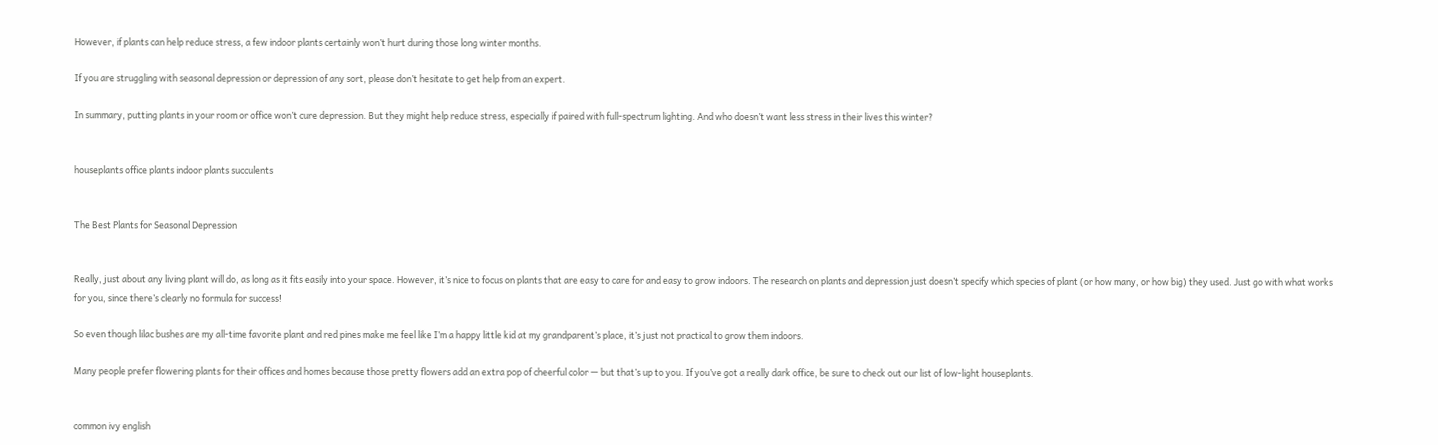However, if plants can help reduce stress, a few indoor plants certainly won’t hurt during those long winter months.

If you are struggling with seasonal depression or depression of any sort, please don’t hesitate to get help from an expert.

In summary, putting plants in your room or office won’t cure depression. But they might help reduce stress, especially if paired with full-spectrum lighting. And who doesn’t want less stress in their lives this winter?


houseplants office plants indoor plants succulents


The Best Plants for Seasonal Depression


Really, just about any living plant will do, as long as it fits easily into your space. However, it’s nice to focus on plants that are easy to care for and easy to grow indoors. The research on plants and depression just doesn’t specify which species of plant (or how many, or how big) they used. Just go with what works for you, since there’s clearly no formula for success!

So even though lilac bushes are my all-time favorite plant and red pines make me feel like I’m a happy little kid at my grandparent’s place, it’s just not practical to grow them indoors.

Many people prefer flowering plants for their offices and homes because those pretty flowers add an extra pop of cheerful color — but that’s up to you. If you’ve got a really dark office, be sure to check out our list of low-light houseplants.


common ivy english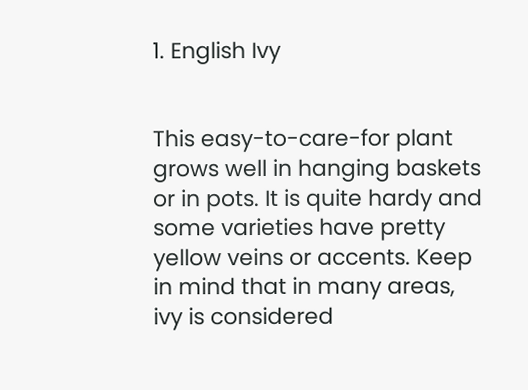1. English Ivy


This easy-to-care-for plant grows well in hanging baskets or in pots. It is quite hardy and some varieties have pretty yellow veins or accents. Keep in mind that in many areas, ivy is considered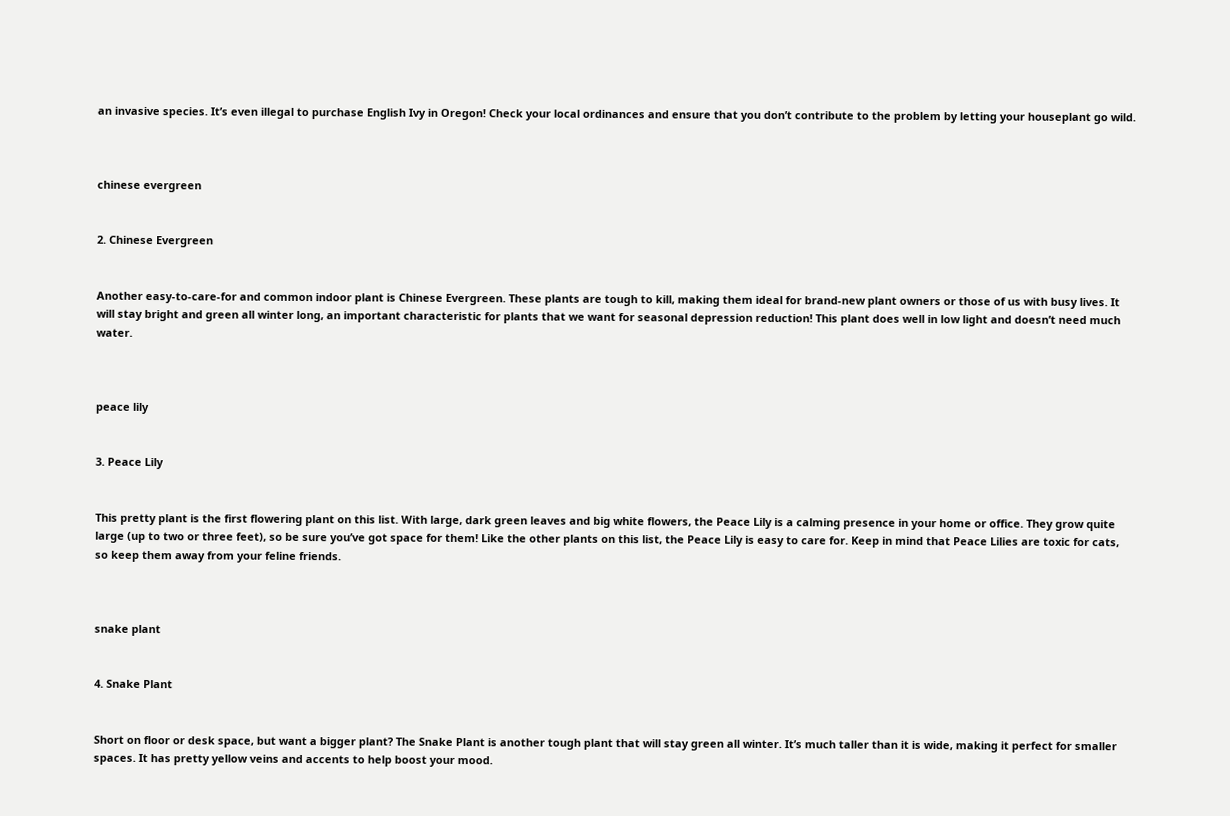an invasive species. It’s even illegal to purchase English Ivy in Oregon! Check your local ordinances and ensure that you don’t contribute to the problem by letting your houseplant go wild.



chinese evergreen


2. Chinese Evergreen


Another easy-to-care-for and common indoor plant is Chinese Evergreen. These plants are tough to kill, making them ideal for brand-new plant owners or those of us with busy lives. It will stay bright and green all winter long, an important characteristic for plants that we want for seasonal depression reduction! This plant does well in low light and doesn’t need much water.



peace lily


3. Peace Lily


This pretty plant is the first flowering plant on this list. With large, dark green leaves and big white flowers, the Peace Lily is a calming presence in your home or office. They grow quite large (up to two or three feet), so be sure you’ve got space for them! Like the other plants on this list, the Peace Lily is easy to care for. Keep in mind that Peace Lilies are toxic for cats, so keep them away from your feline friends.



snake plant


4. Snake Plant


Short on floor or desk space, but want a bigger plant? The Snake Plant is another tough plant that will stay green all winter. It’s much taller than it is wide, making it perfect for smaller spaces. It has pretty yellow veins and accents to help boost your mood.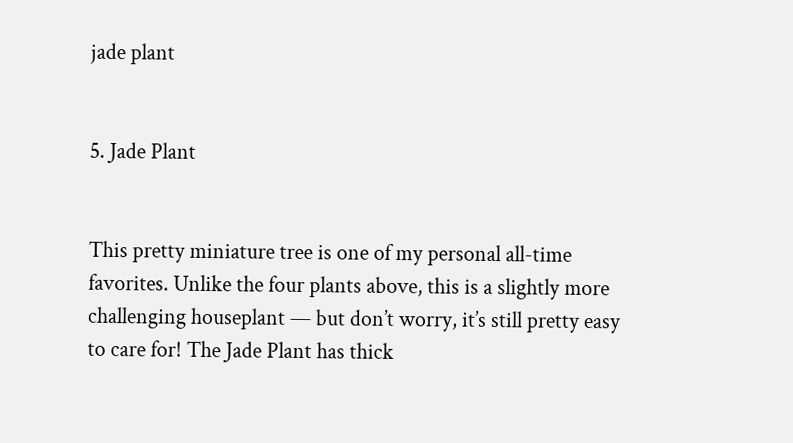jade plant


5. Jade Plant


This pretty miniature tree is one of my personal all-time favorites. Unlike the four plants above, this is a slightly more challenging houseplant — but don’t worry, it’s still pretty easy to care for! The Jade Plant has thick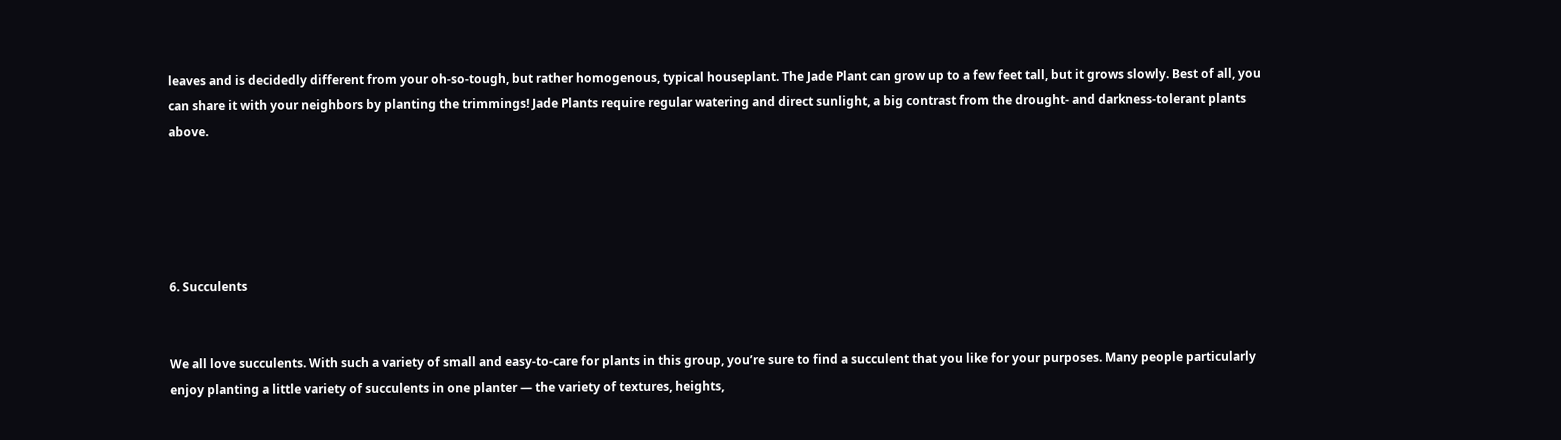leaves and is decidedly different from your oh-so-tough, but rather homogenous, typical houseplant. The Jade Plant can grow up to a few feet tall, but it grows slowly. Best of all, you can share it with your neighbors by planting the trimmings! Jade Plants require regular watering and direct sunlight, a big contrast from the drought- and darkness-tolerant plants above.





6. Succulents


We all love succulents. With such a variety of small and easy-to-care for plants in this group, you’re sure to find a succulent that you like for your purposes. Many people particularly enjoy planting a little variety of succulents in one planter — the variety of textures, heights,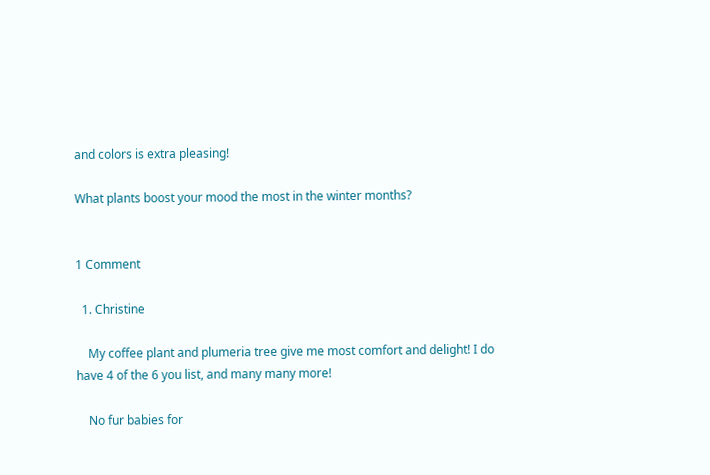and colors is extra pleasing!

What plants boost your mood the most in the winter months?


1 Comment

  1. Christine

    My coffee plant and plumeria tree give me most comfort and delight! I do have 4 of the 6 you list, and many many more!

    No fur babies for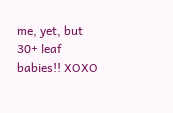me, yet, but 30+ leaf babies!! XOXO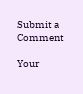Submit a Comment

Your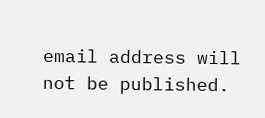email address will not be published.